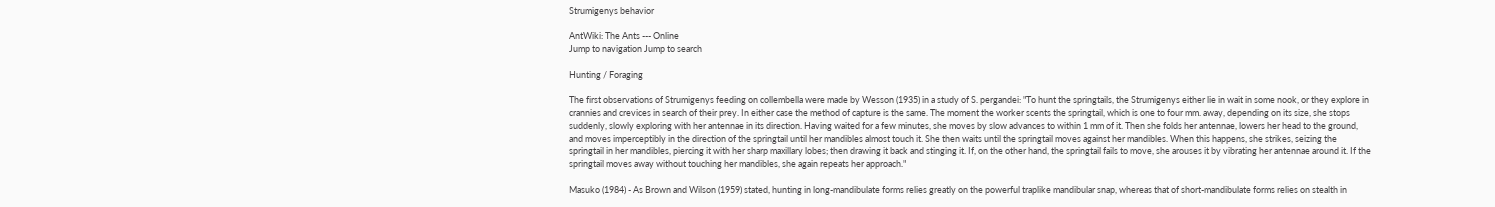Strumigenys behavior

AntWiki: The Ants --- Online
Jump to navigation Jump to search

Hunting / Foraging

The first observations of Strumigenys feeding on collembella were made by Wesson (1935) in a study of S. pergandei: "To hunt the springtails, the Strumigenys either lie in wait in some nook, or they explore in crannies and crevices in search of their prey. In either case the method of capture is the same. The moment the worker scents the springtail, which is one to four mm. away, depending on its size, she stops suddenly, slowly exploring with her antennae in its direction. Having waited for a few minutes, she moves by slow advances to within 1 mm of it. Then she folds her antennae, lowers her head to the ground, and moves imperceptibly in the direction of the springtail until her mandibles almost touch it. She then waits until the springtail moves against her mandibles. When this happens, she strikes, seizing the springtail in her mandibles, piercing it with her sharp maxillary lobes; then drawing it back and stinging it. If, on the other hand, the springtail fails to move, she arouses it by vibrating her antennae around it. If the springtail moves away without touching her mandibles, she again repeats her approach."

Masuko (1984) - As Brown and Wilson (1959) stated, hunting in long-mandibulate forms relies greatly on the powerful traplike mandibular snap, whereas that of short-mandibulate forms relies on stealth in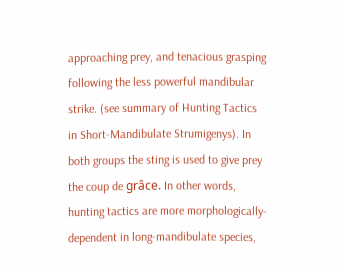approaching prey, and tenacious grasping following the less powerful mandibular strike. (see summary of Hunting Tactics in Short-Mandibulate Strumigenys). In both groups the sting is used to give prey the coup de grâce. In other words, hunting tactics are more morphologically-dependent in long-mandibulate species,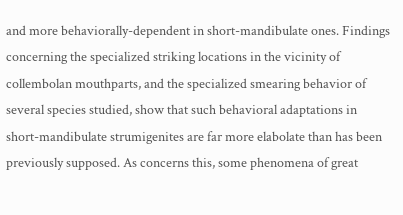and more behaviorally-dependent in short-mandibulate ones. Findings concerning the specialized striking locations in the vicinity of collembolan mouthparts, and the specialized smearing behavior of several species studied, show that such behavioral adaptations in short-mandibulate strumigenites are far more elabolate than has been previously supposed. As concerns this, some phenomena of great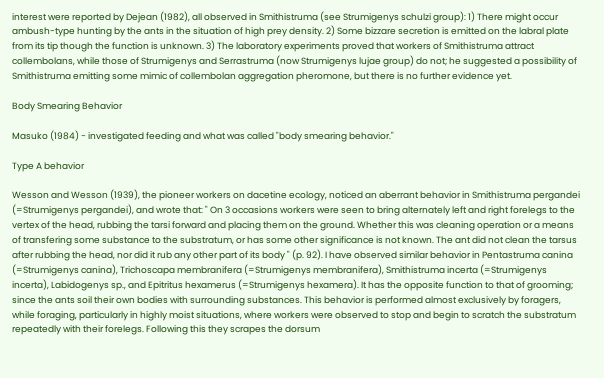interest were reported by Dejean (1982), all observed in Smithistruma (see Strumigenys schulzi group): 1) There might occur ambush-type hunting by the ants in the situation of high prey density. 2) Some bizzare secretion is emitted on the labral plate from its tip though the function is unknown. 3) The laboratory experiments proved that workers of Smithistruma attract collembolans, while those of Strumigenys and Serrastruma (now Strumigenys lujae group) do not; he suggested a possibility of Smithistruma emitting some mimic of collembolan aggregation pheromone, but there is no further evidence yet.

Body Smearing Behavior

Masuko (1984) - investigated feeding and what was called "body smearing behavior."

Type A behavior

Wesson and Wesson (1939), the pioneer workers on dacetine ecology, noticed an aberrant behavior in Smithistruma pergandei (=Strumigenys pergandei), and wrote that: " On 3 occasions workers were seen to bring alternately left and right forelegs to the vertex of the head, rubbing the tarsi forward and placing them on the ground. Whether this was cleaning operation or a means of transfering some substance to the substratum, or has some other significance is not known. The ant did not clean the tarsus after rubbing the head, nor did it rub any other part of its body " (p. 92). I have observed similar behavior in Pentastruma canina (=Strumigenys canina), Trichoscapa membranifera (=Strumigenys membranifera), Smithistruma incerta (=Strumigenys incerta), Labidogenys sp., and Epitritus hexamerus (=Strumigenys hexamera). It has the opposite function to that of grooming; since the ants soil their own bodies with surrounding substances. This behavior is performed almost exclusively by foragers, while foraging, particularly in highly moist situations, where workers were observed to stop and begin to scratch the substratum repeatedly with their forelegs. Following this they scrapes the dorsum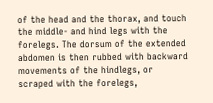of the head and the thorax, and touch the middle- and hind legs with the forelegs. The dorsum of the extended abdomen is then rubbed with backward movements of the hindlegs, or scraped with the forelegs,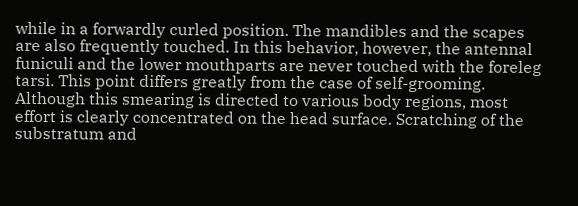while in a forwardly curled position. The mandibles and the scapes are also frequently touched. In this behavior, however, the antennal funiculi and the lower mouthparts are never touched with the foreleg tarsi. This point differs greatly from the case of self-grooming. Although this smearing is directed to various body regions, most effort is clearly concentrated on the head surface. Scratching of the substratum and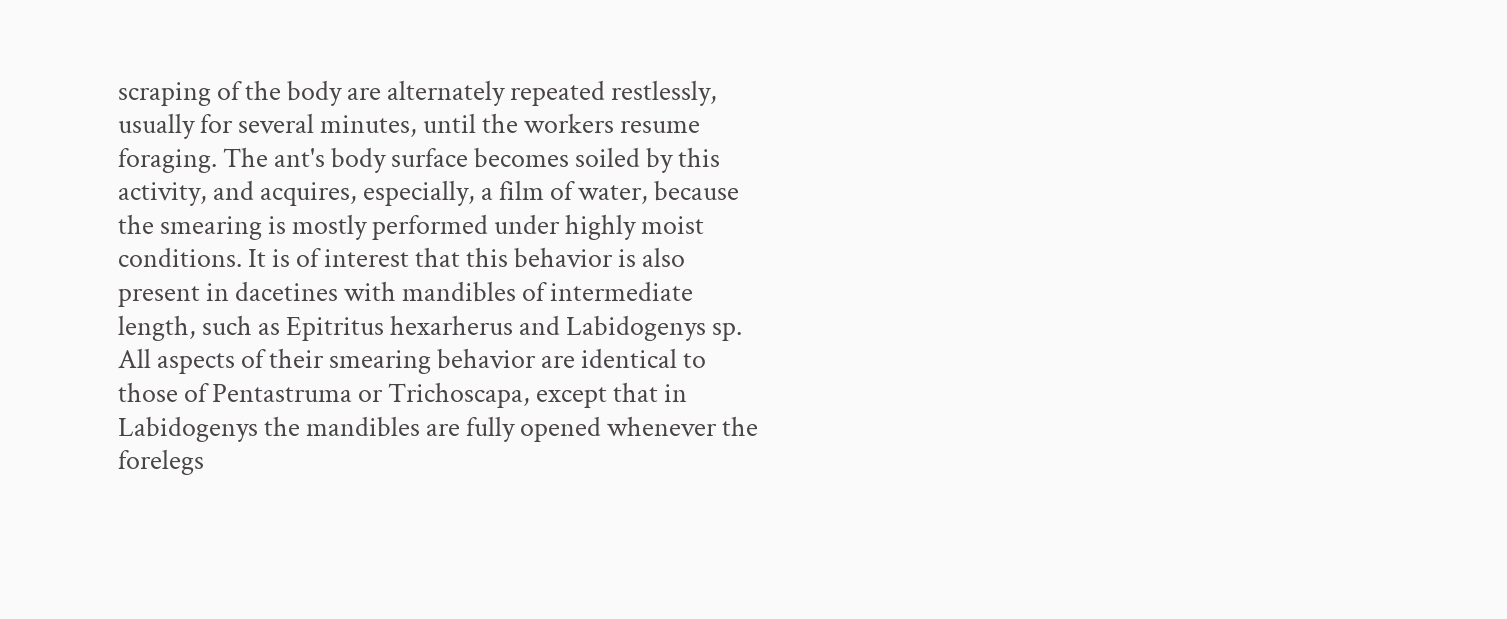scraping of the body are alternately repeated restlessly, usually for several minutes, until the workers resume foraging. The ant's body surface becomes soiled by this activity, and acquires, especially, a film of water, because the smearing is mostly performed under highly moist conditions. It is of interest that this behavior is also present in dacetines with mandibles of intermediate length, such as Epitritus hexarherus and Labidogenys sp. All aspects of their smearing behavior are identical to those of Pentastruma or Trichoscapa, except that in Labidogenys the mandibles are fully opened whenever the forelegs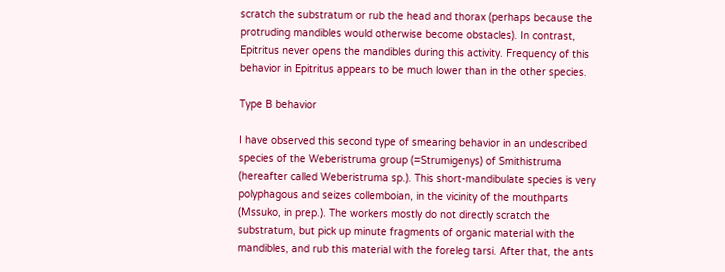scratch the substratum or rub the head and thorax (perhaps because the protruding mandibles would otherwise become obstacles). In contrast, Epitritus never opens the mandibles during this activity. Frequency of this behavior in Epitritus appears to be much lower than in the other species.

Type B behavior

I have observed this second type of smearing behavior in an undescribed species of the Weberistruma group (=Strumigenys) of Smithistruma (hereafter called Weberistruma sp.). This short-mandibulate species is very polyphagous and seizes collemboian, in the vicinity of the mouthparts (Mssuko, in prep.). The workers mostly do not directly scratch the substratum, but pick up minute fragments of organic material with the mandibles, and rub this material with the foreleg tarsi. After that, the ants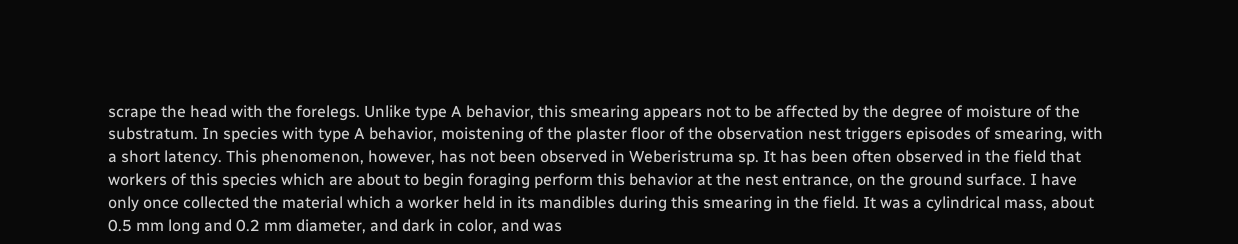scrape the head with the forelegs. Unlike type A behavior, this smearing appears not to be affected by the degree of moisture of the substratum. In species with type A behavior, moistening of the plaster floor of the observation nest triggers episodes of smearing, with a short latency. This phenomenon, however, has not been observed in Weberistruma sp. It has been often observed in the field that workers of this species which are about to begin foraging perform this behavior at the nest entrance, on the ground surface. I have only once collected the material which a worker held in its mandibles during this smearing in the field. It was a cylindrical mass, about 0.5 mm long and 0.2 mm diameter, and dark in color, and was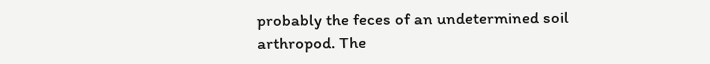probably the feces of an undetermined soil arthropod. The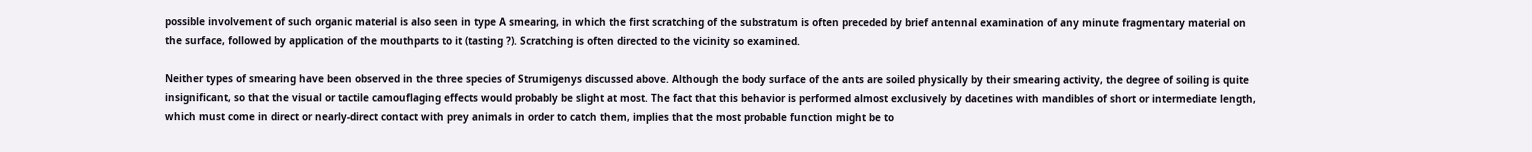possible involvement of such organic material is also seen in type A smearing, in which the first scratching of the substratum is often preceded by brief antennal examination of any minute fragmentary material on the surface, followed by application of the mouthparts to it (tasting ?). Scratching is often directed to the vicinity so examined.

Neither types of smearing have been observed in the three species of Strumigenys discussed above. Although the body surface of the ants are soiled physically by their smearing activity, the degree of soiling is quite insignificant, so that the visual or tactile camouflaging effects would probably be slight at most. The fact that this behavior is performed almost exclusively by dacetines with mandibles of short or intermediate length, which must come in direct or nearly-direct contact with prey animals in order to catch them, implies that the most probable function might be to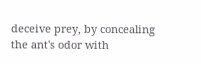deceive prey, by concealing the ant's odor with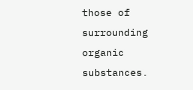those of surrounding organic substances.